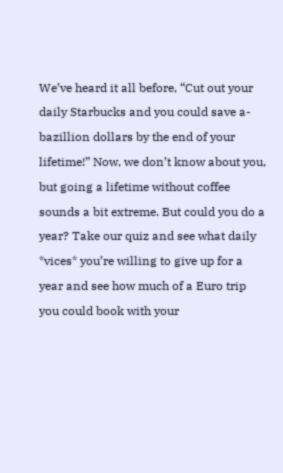We’ve heard it all before, “Cut out your daily Starbucks and you could save a-bazillion dollars by the end of your lifetime!” Now, we don’t know about you, but going a lifetime without coffee sounds a bit extreme. But could you do a year? Take our quiz and see what daily *vices* you’re willing to give up for a year and see how much of a Euro trip you could book with your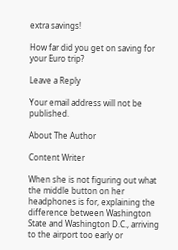extra savings!

How far did you get on saving for your Euro trip?

Leave a Reply

Your email address will not be published.

About The Author

Content Writer

When she is not figuring out what the middle button on her headphones is for, explaining the difference between Washington State and Washington D.C., arriving to the airport too early or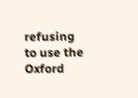refusing to use the Oxford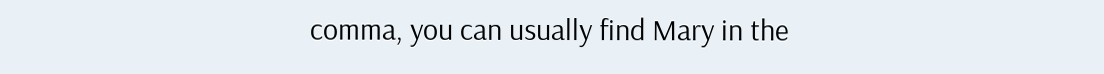comma, you can usually find Mary in the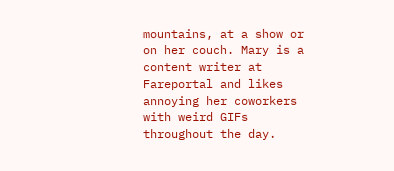mountains, at a show or on her couch. Mary is a content writer at Fareportal and likes annoying her coworkers with weird GIFs throughout the day.